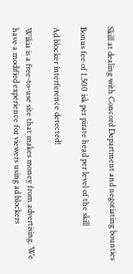Skill at dealing with Concord Department and negotiating bounties

Bonus fee of 1.500 isk per pirate head per level of the skill

Ad blocker interference detected!

Wikia is a free-to-use site that makes money from advertising. We have a modified experience for viewers using ad blockers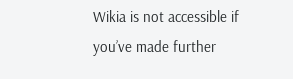Wikia is not accessible if you’ve made further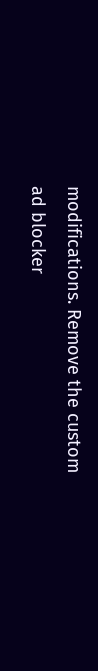modifications. Remove the custom ad blocker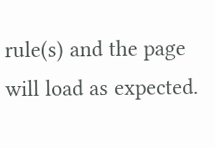rule(s) and the page will load as expected.